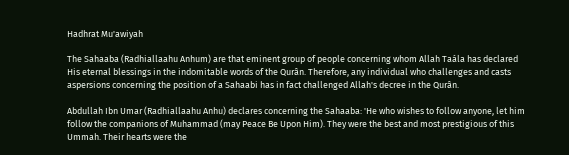Hadhrat Mu'awiyah

The Sahaaba (Radhiallaahu Anhum) are that eminent group of people concerning whom Allah Taála has declared His eternal blessings in the indomitable words of the Qurân. Therefore, any individual who challenges and casts aspersions concerning the position of a Sahaabi has in fact challenged Allah's decree in the Qurân.

Abdullah Ibn Umar (Radhiallaahu Anhu) declares concerning the Sahaaba: 'He who wishes to follow anyone, let him follow the companions of Muhammad (may Peace Be Upon Him). They were the best and most prestigious of this Ummah. Their hearts were the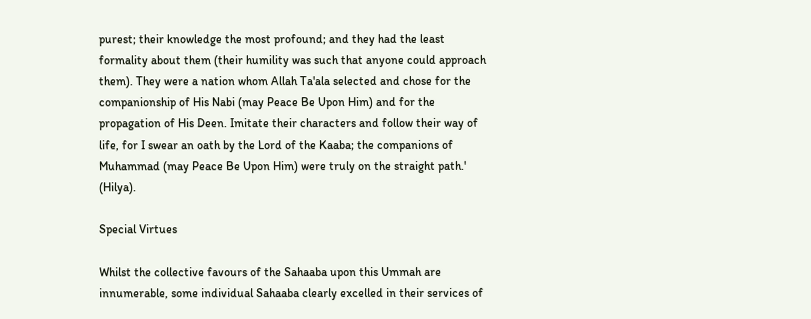purest; their knowledge the most profound; and they had the least formality about them (their humility was such that anyone could approach them). They were a nation whom Allah Ta'ala selected and chose for the companionship of His Nabi (may Peace Be Upon Him) and for the propagation of His Deen. Imitate their characters and follow their way of life, for I swear an oath by the Lord of the Kaaba; the companions of Muhammad (may Peace Be Upon Him) were truly on the straight path.' (Hilya).

Special Virtues

Whilst the collective favours of the Sahaaba upon this Ummah are innumerable, some individual Sahaaba clearly excelled in their services of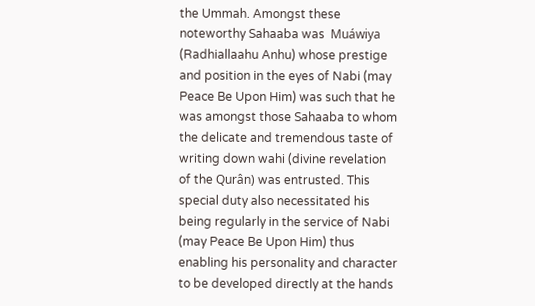the Ummah. Amongst these noteworthy Sahaaba was  Muáwiya (Radhiallaahu Anhu) whose prestige and position in the eyes of Nabi (may Peace Be Upon Him) was such that he was amongst those Sahaaba to whom the delicate and tremendous taste of writing down wahi (divine revelation of the Qurân) was entrusted. This special duty also necessitated his being regularly in the service of Nabi (may Peace Be Upon Him) thus enabling his personality and character to be developed directly at the hands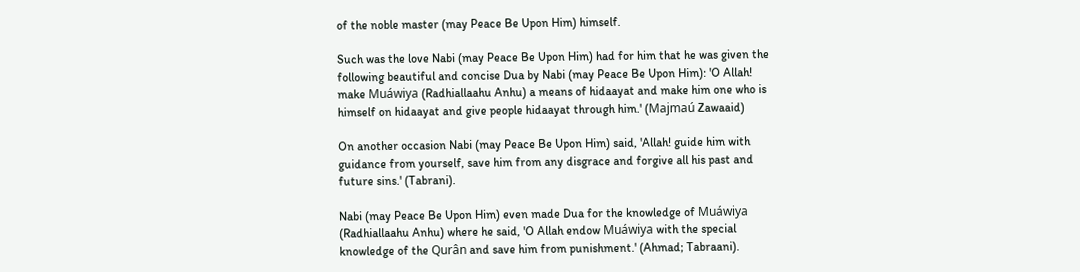of the noble master (may Peace Be Upon Him) himself.

Such was the love Nabi (may Peace Be Upon Him) had for him that he was given the following beautiful and concise Dua by Nabi (may Peace Be Upon Him): 'O Allah! make Muáwiya (Radhiallaahu Anhu) a means of hidaayat and make him one who is himself on hidaayat and give people hidaayat through him.' (Majmaú Zawaaid)

On another occasion Nabi (may Peace Be Upon Him) said, 'Allah! guide him with guidance from yourself, save him from any disgrace and forgive all his past and future sins.' (Tabrani).

Nabi (may Peace Be Upon Him) even made Dua for the knowledge of Muáwiya (Radhiallaahu Anhu) where he said, 'O Allah endow Muáwiya with the special knowledge of the Qurân and save him from punishment.' (Ahmad; Tabraani).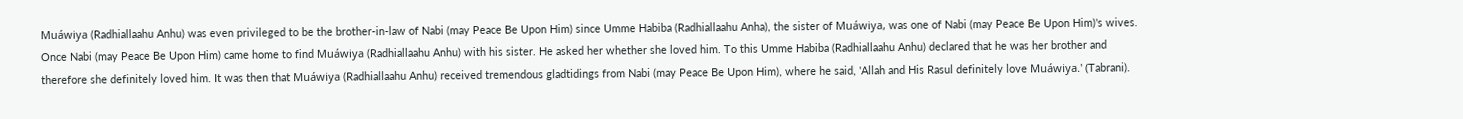Muáwiya (Radhiallaahu Anhu) was even privileged to be the brother-in-law of Nabi (may Peace Be Upon Him) since Umme Habiba (Radhiallaahu Anha), the sister of Muáwiya, was one of Nabi (may Peace Be Upon Him)'s wives. Once Nabi (may Peace Be Upon Him) came home to find Muáwiya (Radhiallaahu Anhu) with his sister. He asked her whether she loved him. To this Umme Habiba (Radhiallaahu Anhu) declared that he was her brother and therefore she definitely loved him. It was then that Muáwiya (Radhiallaahu Anhu) received tremendous gladtidings from Nabi (may Peace Be Upon Him), where he said, 'Allah and His Rasul definitely love Muáwiya.' (Tabrani).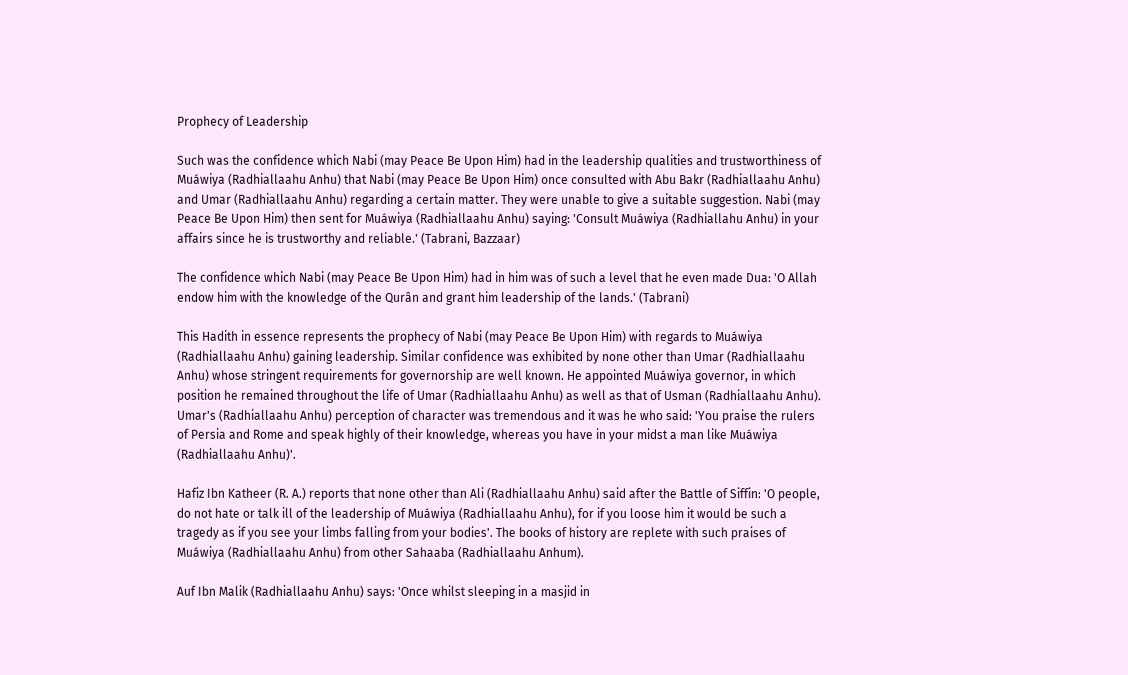Prophecy of Leadership

Such was the confidence which Nabi (may Peace Be Upon Him) had in the leadership qualities and trustworthiness of Muáwiya (Radhiallaahu Anhu) that Nabi (may Peace Be Upon Him) once consulted with Abu Bakr (Radhiallaahu Anhu) and Umar (Radhiallaahu Anhu) regarding a certain matter. They were unable to give a suitable suggestion. Nabi (may Peace Be Upon Him) then sent for Muáwiya (Radhiallaahu Anhu) saying: 'Consult Muáwiya (Radhiallahu Anhu) in your affairs since he is trustworthy and reliable.' (Tabrani, Bazzaar)

The confidence which Nabi (may Peace Be Upon Him) had in him was of such a level that he even made Dua: 'O Allah endow him with the knowledge of the Qurân and grant him leadership of the lands.' (Tabrani)

This Hadith in essence represents the prophecy of Nabi (may Peace Be Upon Him) with regards to Muáwiya (Radhiallaahu Anhu) gaining leadership. Similar confidence was exhibited by none other than Umar (Radhiallaahu Anhu) whose stringent requirements for governorship are well known. He appointed Muáwiya governor, in which position he remained throughout the life of Umar (Radhiallaahu Anhu) as well as that of Usman (Radhiallaahu Anhu). Umar's (Radhiallaahu Anhu) perception of character was tremendous and it was he who said: 'You praise the rulers of Persia and Rome and speak highly of their knowledge, whereas you have in your midst a man like Muáwiya (Radhiallaahu Anhu)'.

Hafiz Ibn Katheer (R. A.) reports that none other than Ali (Radhiallaahu Anhu) said after the Battle of Siffin: 'O people, do not hate or talk ill of the leadership of Muáwiya (Radhiallaahu Anhu), for if you loose him it would be such a tragedy as if you see your limbs falling from your bodies'. The books of history are replete with such praises of Muáwiya (Radhiallaahu Anhu) from other Sahaaba (Radhiallaahu Anhum).

Auf Ibn Malik (Radhiallaahu Anhu) says: 'Once whilst sleeping in a masjid in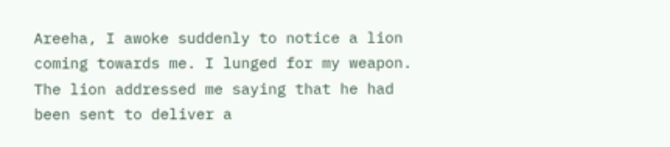Areeha, I awoke suddenly to notice a lion coming towards me. I lunged for my weapon. The lion addressed me saying that he had been sent to deliver a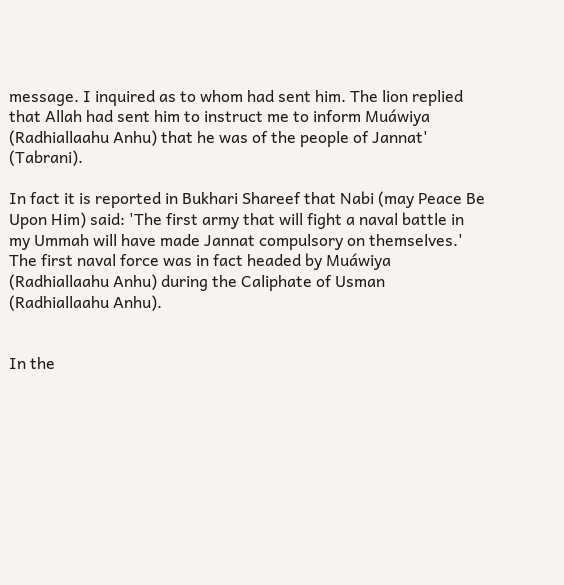message. I inquired as to whom had sent him. The lion replied that Allah had sent him to instruct me to inform Muáwiya (Radhiallaahu Anhu) that he was of the people of Jannat' (Tabrani).

In fact it is reported in Bukhari Shareef that Nabi (may Peace Be Upon Him) said: 'The first army that will fight a naval battle in my Ummah will have made Jannat compulsory on themselves.' The first naval force was in fact headed by Muáwiya (Radhiallaahu Anhu) during the Caliphate of Usman (Radhiallaahu Anhu).


In the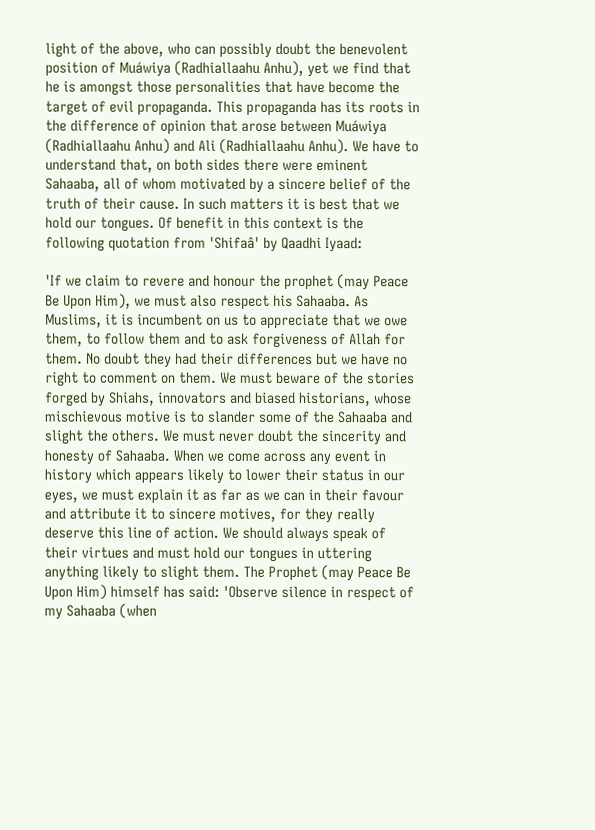light of the above, who can possibly doubt the benevolent position of Muáwiya (Radhiallaahu Anhu), yet we find that he is amongst those personalities that have become the target of evil propaganda. This propaganda has its roots in the difference of opinion that arose between Muáwiya (Radhiallaahu Anhu) and Ali (Radhiallaahu Anhu). We have to understand that, on both sides there were eminent Sahaaba, all of whom motivated by a sincere belief of the truth of their cause. In such matters it is best that we hold our tongues. Of benefit in this context is the following quotation from 'Shifaâ' by Qaadhi Iyaad:

'If we claim to revere and honour the prophet (may Peace Be Upon Him), we must also respect his Sahaaba. As Muslims, it is incumbent on us to appreciate that we owe them, to follow them and to ask forgiveness of Allah for them. No doubt they had their differences but we have no right to comment on them. We must beware of the stories forged by Shiahs, innovators and biased historians, whose mischievous motive is to slander some of the Sahaaba and slight the others. We must never doubt the sincerity and honesty of Sahaaba. When we come across any event in history which appears likely to lower their status in our eyes, we must explain it as far as we can in their favour and attribute it to sincere motives, for they really deserve this line of action. We should always speak of their virtues and must hold our tongues in uttering anything likely to slight them. The Prophet (may Peace Be Upon Him) himself has said: 'Observe silence in respect of my Sahaaba (when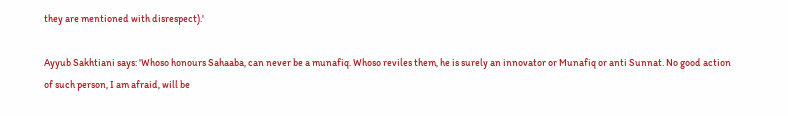they are mentioned with disrespect).'

Ayyub Sakhtiani says: 'Whoso honours Sahaaba, can never be a munafiq. Whoso reviles them, he is surely an innovator or Munafiq or anti Sunnat. No good action of such person, I am afraid, will be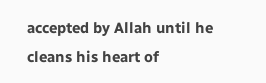accepted by Allah until he cleans his heart of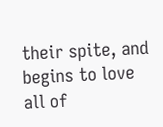their spite, and begins to love all of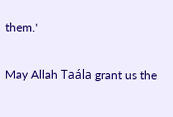them.'

May Allah Taála grant us the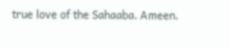true love of the Sahaaba. Ameen.